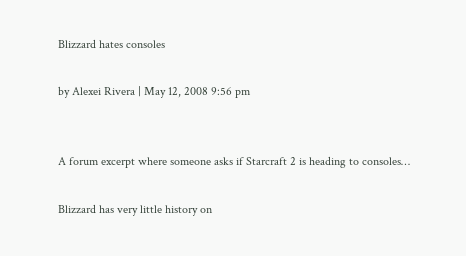Blizzard hates consoles

by Alexei Rivera | May 12, 2008 9:56 pm


A forum excerpt where someone asks if Starcraft 2 is heading to consoles…

Blizzard has very little history on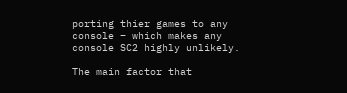porting thier games to any console – which makes any console SC2 highly unlikely.

The main factor that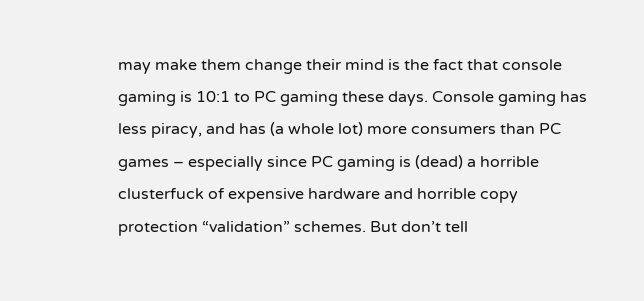may make them change their mind is the fact that console gaming is 10:1 to PC gaming these days. Console gaming has less piracy, and has (a whole lot) more consumers than PC games – especially since PC gaming is (dead) a horrible clusterfuck of expensive hardware and horrible copy protection “validation” schemes. But don’t tell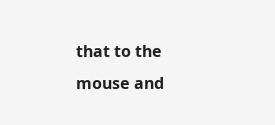that to the mouse and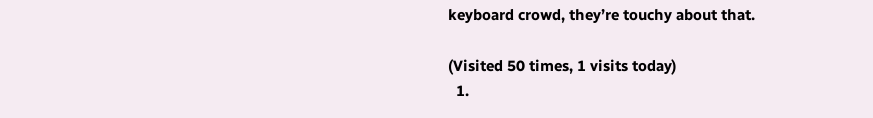keyboard crowd, they’re touchy about that.

(Visited 50 times, 1 visits today)
  1.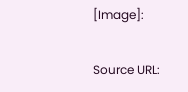[Image]:

Source URL: